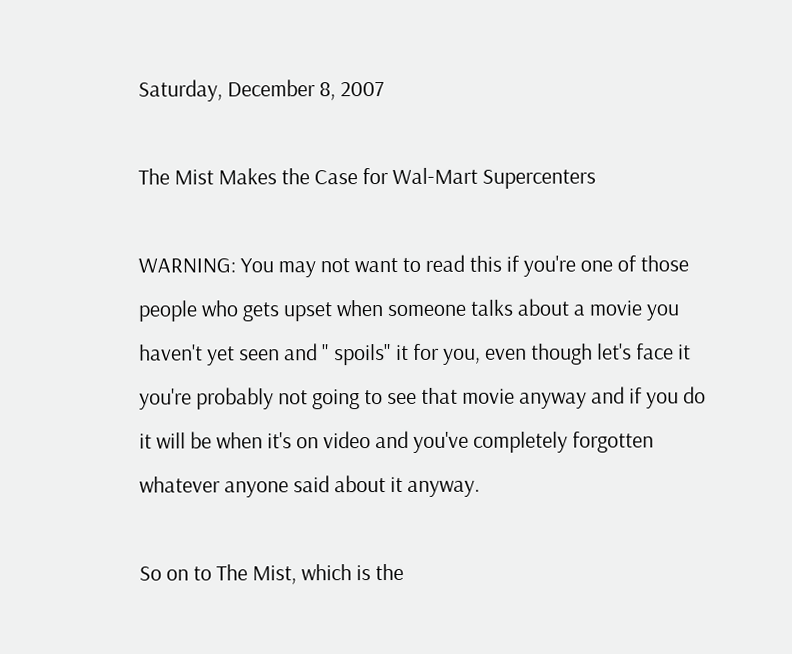Saturday, December 8, 2007

The Mist Makes the Case for Wal-Mart Supercenters

WARNING: You may not want to read this if you're one of those people who gets upset when someone talks about a movie you haven't yet seen and " spoils" it for you, even though let's face it you're probably not going to see that movie anyway and if you do it will be when it's on video and you've completely forgotten whatever anyone said about it anyway.

So on to The Mist, which is the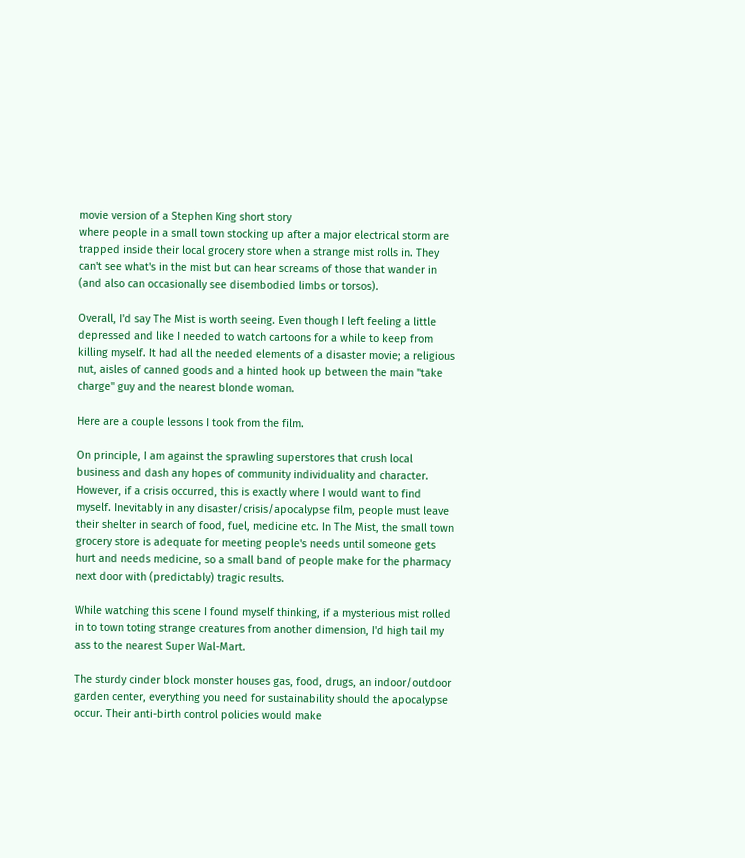movie version of a Stephen King short story
where people in a small town stocking up after a major electrical storm are trapped inside their local grocery store when a strange mist rolls in. They can't see what's in the mist but can hear screams of those that wander in (and also can occasionally see disembodied limbs or torsos).

Overall, I'd say The Mist is worth seeing. Even though I left feeling a little depressed and like I needed to watch cartoons for a while to keep from killing myself. It had all the needed elements of a disaster movie; a religious nut, aisles of canned goods and a hinted hook up between the main "take charge" guy and the nearest blonde woman.

Here are a couple lessons I took from the film.

On principle, I am against the sprawling superstores that crush local business and dash any hopes of community individuality and character. However, if a crisis occurred, this is exactly where I would want to find myself. Inevitably in any disaster/crisis/apocalypse film, people must leave their shelter in search of food, fuel, medicine etc. In The Mist, the small town grocery store is adequate for meeting people's needs until someone gets hurt and needs medicine, so a small band of people make for the pharmacy next door with (predictably) tragic results.

While watching this scene I found myself thinking, if a mysterious mist rolled in to town toting strange creatures from another dimension, I'd high tail my ass to the nearest Super Wal-Mart.

The sturdy cinder block monster houses gas, food, drugs, an indoor/outdoor garden center, everything you need for sustainability should the apocalypse occur. Their anti-birth control policies would make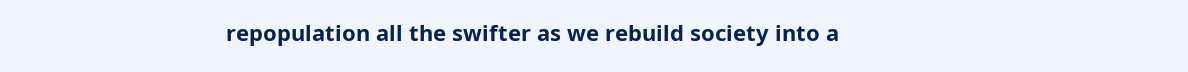repopulation all the swifter as we rebuild society into a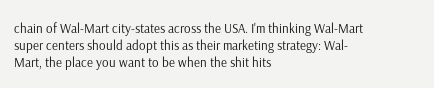chain of Wal-Mart city-states across the USA. I'm thinking Wal-Mart super centers should adopt this as their marketing strategy: Wal-Mart, the place you want to be when the shit hits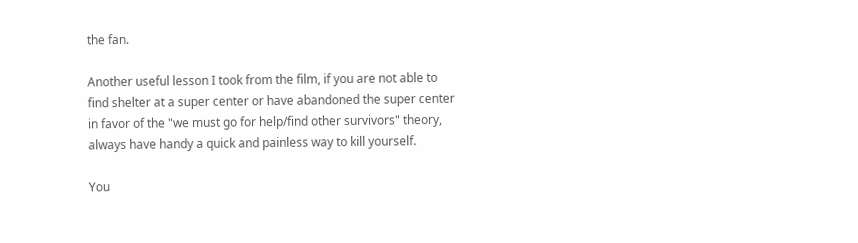the fan.

Another useful lesson I took from the film, if you are not able to find shelter at a super center or have abandoned the super center in favor of the "we must go for help/find other survivors" theory, always have handy a quick and painless way to kill yourself.

You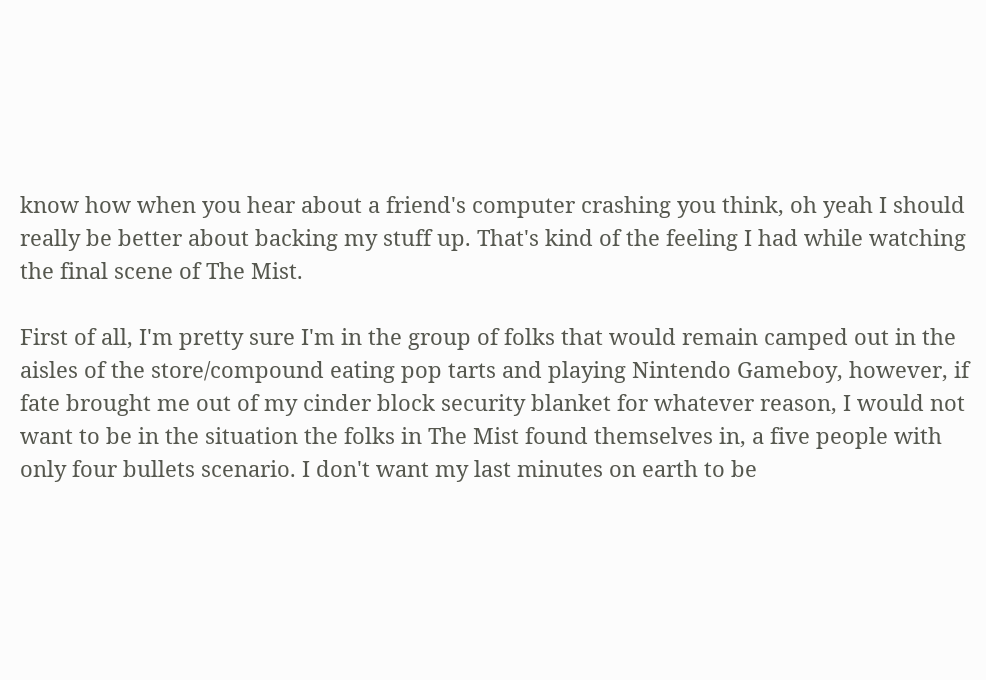know how when you hear about a friend's computer crashing you think, oh yeah I should really be better about backing my stuff up. That's kind of the feeling I had while watching the final scene of The Mist.

First of all, I'm pretty sure I'm in the group of folks that would remain camped out in the aisles of the store/compound eating pop tarts and playing Nintendo Gameboy, however, if fate brought me out of my cinder block security blanket for whatever reason, I would not want to be in the situation the folks in The Mist found themselves in, a five people with only four bullets scenario. I don't want my last minutes on earth to be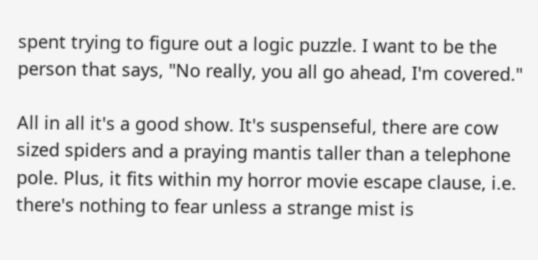spent trying to figure out a logic puzzle. I want to be the person that says, "No really, you all go ahead, I'm covered."

All in all it's a good show. It's suspenseful, there are cow sized spiders and a praying mantis taller than a telephone pole. Plus, it fits within my horror movie escape clause, i.e. there's nothing to fear unless a strange mist is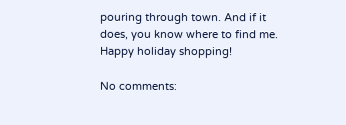pouring through town. And if it does, you know where to find me.
Happy holiday shopping!

No comments: